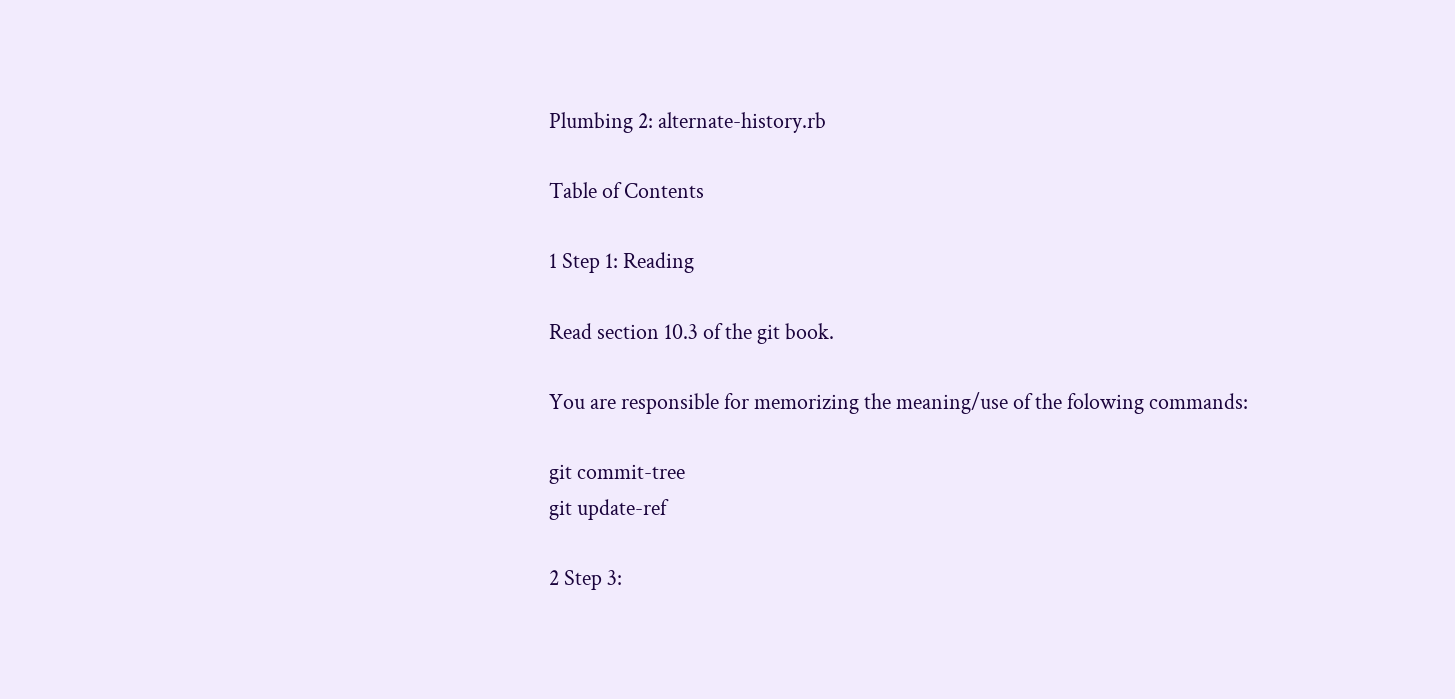Plumbing 2: alternate-history.rb

Table of Contents

1 Step 1: Reading

Read section 10.3 of the git book.

You are responsible for memorizing the meaning/use of the folowing commands:

git commit-tree
git update-ref

2 Step 3: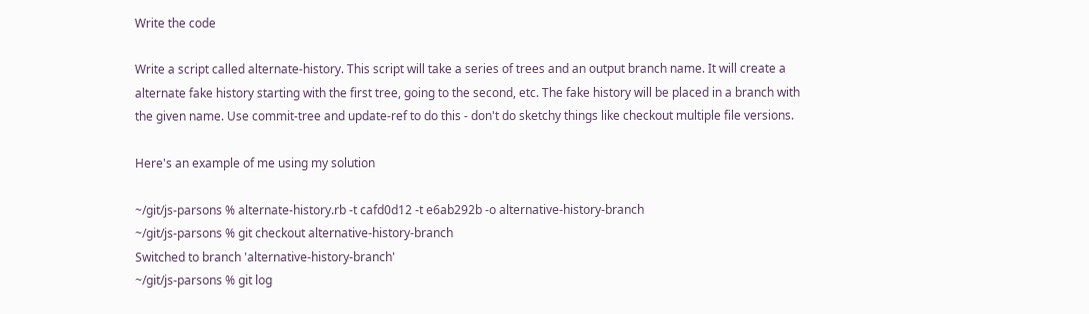Write the code

Write a script called alternate-history. This script will take a series of trees and an output branch name. It will create a alternate fake history starting with the first tree, going to the second, etc. The fake history will be placed in a branch with the given name. Use commit-tree and update-ref to do this - don't do sketchy things like checkout multiple file versions.

Here's an example of me using my solution

~/git/js-parsons % alternate-history.rb -t cafd0d12 -t e6ab292b -o alternative-history-branch
~/git/js-parsons % git checkout alternative-history-branch
Switched to branch 'alternative-history-branch'
~/git/js-parsons % git log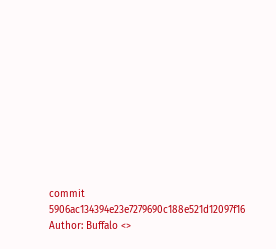commit 5906ac134394e23e7279690c188e521d12097f16
Author: Buffalo <>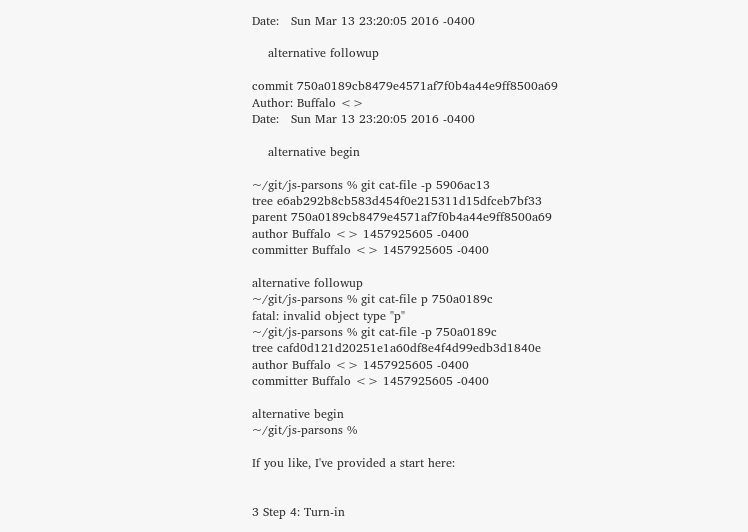Date:   Sun Mar 13 23:20:05 2016 -0400

    alternative followup

commit 750a0189cb8479e4571af7f0b4a44e9ff8500a69
Author: Buffalo <>
Date:   Sun Mar 13 23:20:05 2016 -0400

    alternative begin

~/git/js-parsons % git cat-file -p 5906ac13
tree e6ab292b8cb583d454f0e215311d15dfceb7bf33
parent 750a0189cb8479e4571af7f0b4a44e9ff8500a69
author Buffalo <> 1457925605 -0400
committer Buffalo <> 1457925605 -0400

alternative followup
~/git/js-parsons % git cat-file p 750a0189c
fatal: invalid object type "p"
~/git/js-parsons % git cat-file -p 750a0189c
tree cafd0d121d20251e1a60df8e4f4d99edb3d1840e
author Buffalo <> 1457925605 -0400
committer Buffalo <> 1457925605 -0400

alternative begin
~/git/js-parsons %

If you like, I've provided a start here:


3 Step 4: Turn-in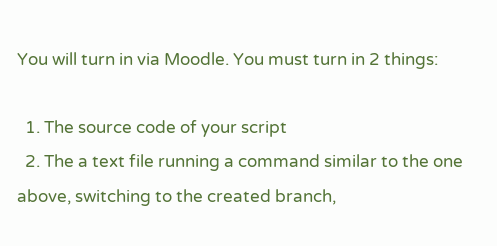You will turn in via Moodle. You must turn in 2 things:

  1. The source code of your script
  2. The a text file running a command similar to the one above, switching to the created branch,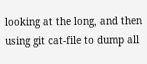looking at the long, and then using git cat-file to dump all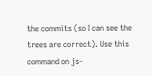the commits (so I can see the trees are correct). Use this command on js-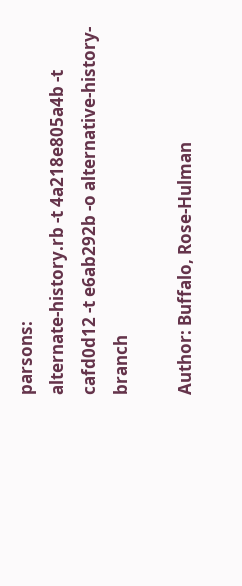parsons:
alternate-history.rb -t 4a218e805a4b -t cafd0d12 -t e6ab292b -o alternative-history-branch

Author: Buffalo, Rose-Hulman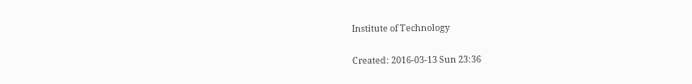Institute of Technology

Created: 2016-03-13 Sun 23:36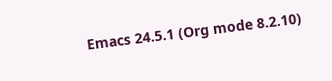Emacs 24.5.1 (Org mode 8.2.10)